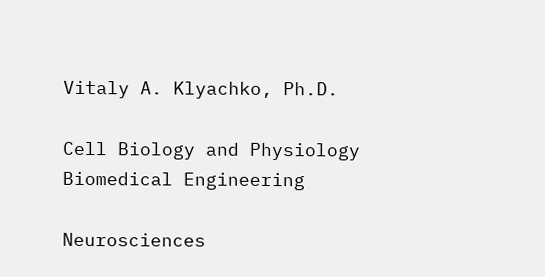Vitaly A. Klyachko, Ph.D.

Cell Biology and Physiology
Biomedical Engineering

Neurosciences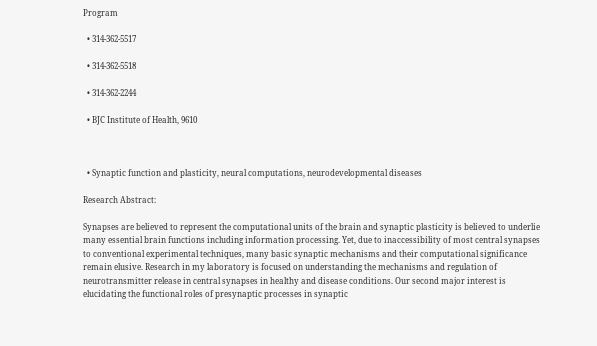Program

  • 314-362-5517

  • 314-362-5518

  • 314-362-2244

  • BJC Institute of Health, 9610



  • Synaptic function and plasticity, neural computations, neurodevelopmental diseases

Research Abstract:

Synapses are believed to represent the computational units of the brain and synaptic plasticity is believed to underlie many essential brain functions including information processing. Yet, due to inaccessibility of most central synapses to conventional experimental techniques, many basic synaptic mechanisms and their computational significance remain elusive. Research in my laboratory is focused on understanding the mechanisms and regulation of neurotransmitter release in central synapses in healthy and disease conditions. Our second major interest is elucidating the functional roles of presynaptic processes in synaptic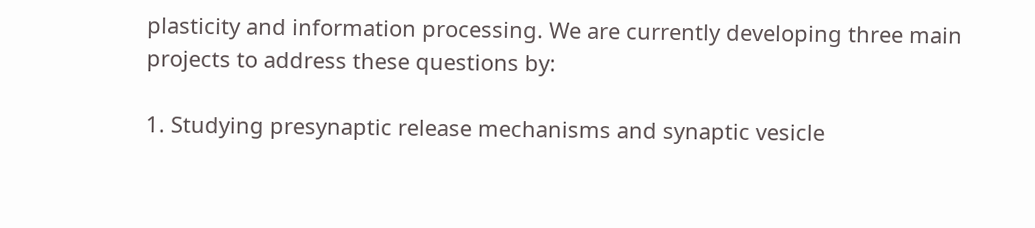plasticity and information processing. We are currently developing three main projects to address these questions by:

1. Studying presynaptic release mechanisms and synaptic vesicle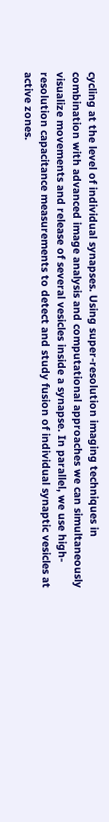cycling at the level of individual synapses. Using super-resolution imaging techniques in combination with advanced image analysis and computational approaches we can simultaneously visualize movements and release of several vesicles inside a synapse. In parallel, we use high-resolution capacitance measurements to detect and study fusion of individual synaptic vesicles at active zones.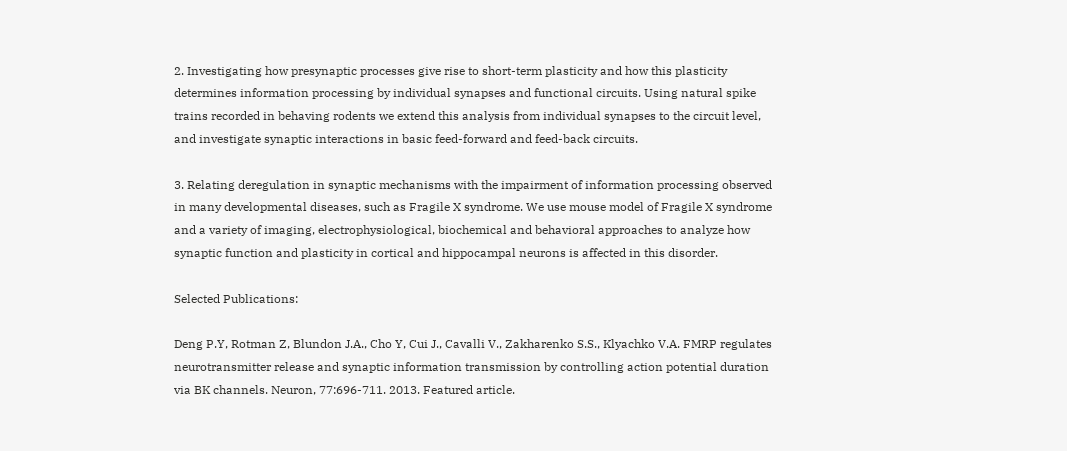2. Investigating how presynaptic processes give rise to short-term plasticity and how this plasticity determines information processing by individual synapses and functional circuits. Using natural spike trains recorded in behaving rodents we extend this analysis from individual synapses to the circuit level, and investigate synaptic interactions in basic feed-forward and feed-back circuits.

3. Relating deregulation in synaptic mechanisms with the impairment of information processing observed in many developmental diseases, such as Fragile X syndrome. We use mouse model of Fragile X syndrome and a variety of imaging, electrophysiological, biochemical and behavioral approaches to analyze how synaptic function and plasticity in cortical and hippocampal neurons is affected in this disorder.

Selected Publications:

Deng P.Y, Rotman Z, Blundon J.A., Cho Y, Cui J., Cavalli V., Zakharenko S.S., Klyachko V.A. FMRP regulates neurotransmitter release and synaptic information transmission by controlling action potential duration via BK channels. Neuron, 77:696-711. 2013. Featured article.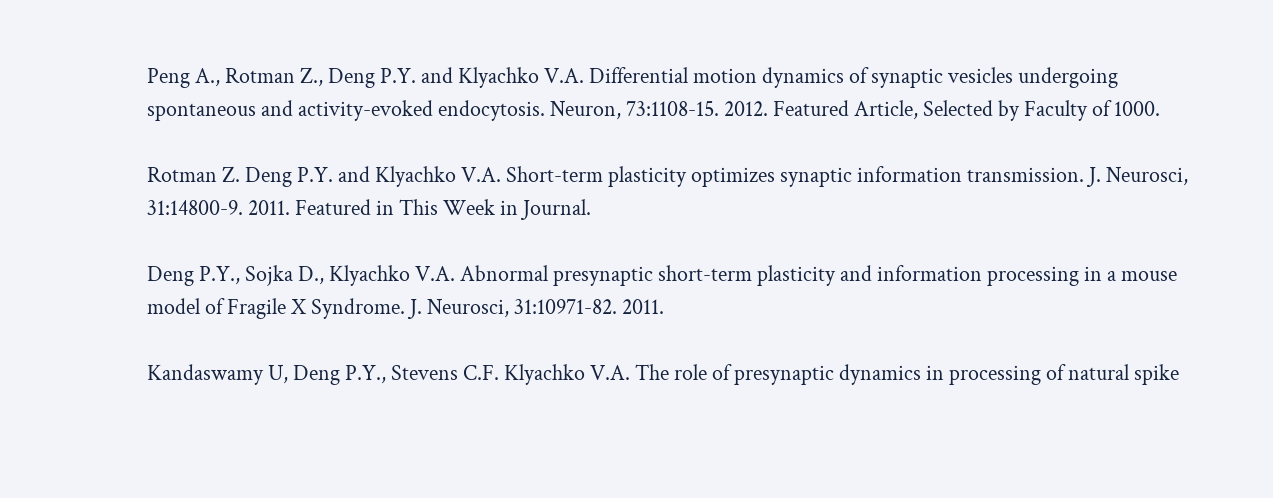Peng A., Rotman Z., Deng P.Y. and Klyachko V.A. Differential motion dynamics of synaptic vesicles undergoing spontaneous and activity-evoked endocytosis. Neuron, 73:1108-15. 2012. Featured Article, Selected by Faculty of 1000.

Rotman Z. Deng P.Y. and Klyachko V.A. Short-term plasticity optimizes synaptic information transmission. J. Neurosci, 31:14800-9. 2011. Featured in This Week in Journal.

Deng P.Y., Sojka D., Klyachko V.A. Abnormal presynaptic short-term plasticity and information processing in a mouse model of Fragile X Syndrome. J. Neurosci, 31:10971-82. 2011.

Kandaswamy U, Deng P.Y., Stevens C.F. Klyachko V.A. The role of presynaptic dynamics in processing of natural spike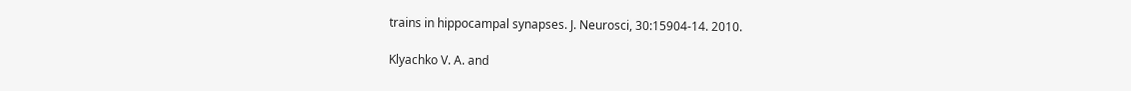trains in hippocampal synapses. J. Neurosci, 30:15904-14. 2010.

Klyachko V. A. and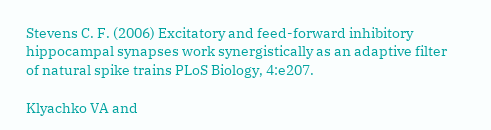Stevens C. F. (2006) Excitatory and feed-forward inhibitory hippocampal synapses work synergistically as an adaptive filter of natural spike trains PLoS Biology, 4:e207.

Klyachko VA and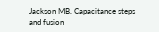Jackson MB. Capacitance steps and fusion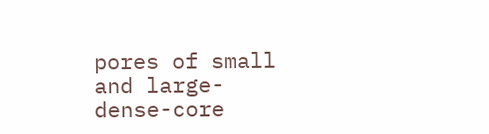pores of small and large-dense-core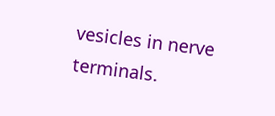vesicles in nerve terminals.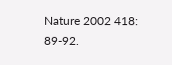Nature 2002 418: 89-92.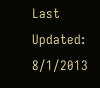Last Updated: 8/1/2013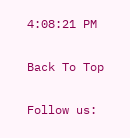4:08:21 PM

Back To Top

Follow us: